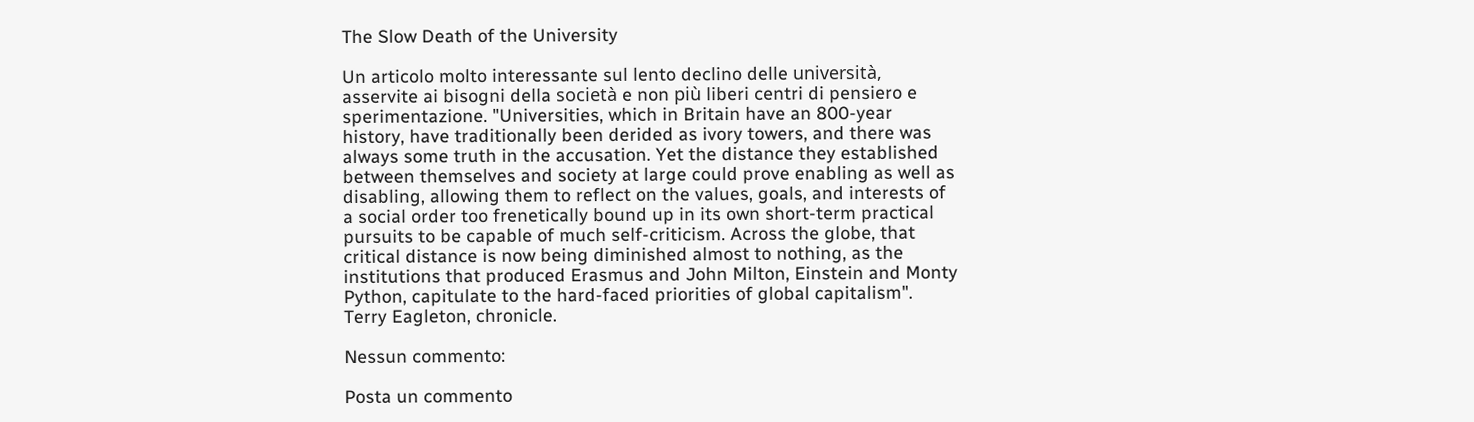The Slow Death of the University

Un articolo molto interessante sul lento declino delle università, asservite ai bisogni della società e non più liberi centri di pensiero e sperimentazione. "Universities, which in Britain have an 800-year history, have traditionally been derided as ivory towers, and there was always some truth in the accusation. Yet the distance they established between themselves and society at large could prove enabling as well as disabling, allowing them to reflect on the values, goals, and interests of a social order too frenetically bound up in its own short-term practical pursuits to be capable of much self-criticism. Across the globe, that critical distance is now being diminished almost to nothing, as the institutions that produced Erasmus and John Milton, Einstein and Monty Python, capitulate to the hard-faced priorities of global capitalism". Terry Eagleton, chronicle.

Nessun commento:

Posta un commento